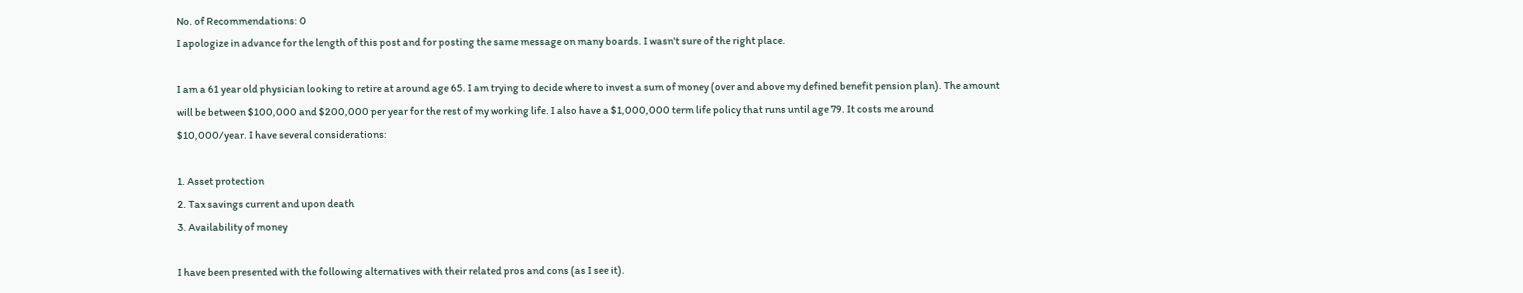No. of Recommendations: 0
I apologize in advance for the length of this post and for posting the same message on many boards. I wasn't sure of the right place.

I am a 61 year old physician looking to retire at around age 65. I am trying to decide where to invest a sum of money (over and above my defined benefit pension plan). The amount will be between $100,000 and $200,000 per year for the rest of my working life. I also have a $1,000,000 term life policy that runs until age 79. It costs me around $10,000/year. I have several considerations:

1. Asset protection
2. Tax savings current and upon death
3. Availability of money

I have been presented with the following alternatives with their related pros and cons (as I see it).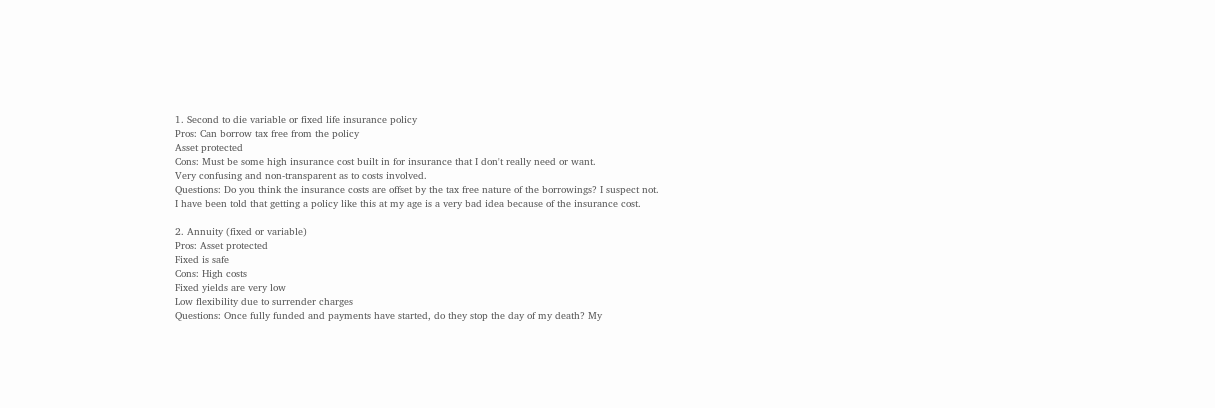1. Second to die variable or fixed life insurance policy
Pros: Can borrow tax free from the policy
Asset protected
Cons: Must be some high insurance cost built in for insurance that I don't really need or want.
Very confusing and non-transparent as to costs involved.
Questions: Do you think the insurance costs are offset by the tax free nature of the borrowings? I suspect not.
I have been told that getting a policy like this at my age is a very bad idea because of the insurance cost.

2. Annuity (fixed or variable)
Pros: Asset protected
Fixed is safe
Cons: High costs
Fixed yields are very low
Low flexibility due to surrender charges
Questions: Once fully funded and payments have started, do they stop the day of my death? My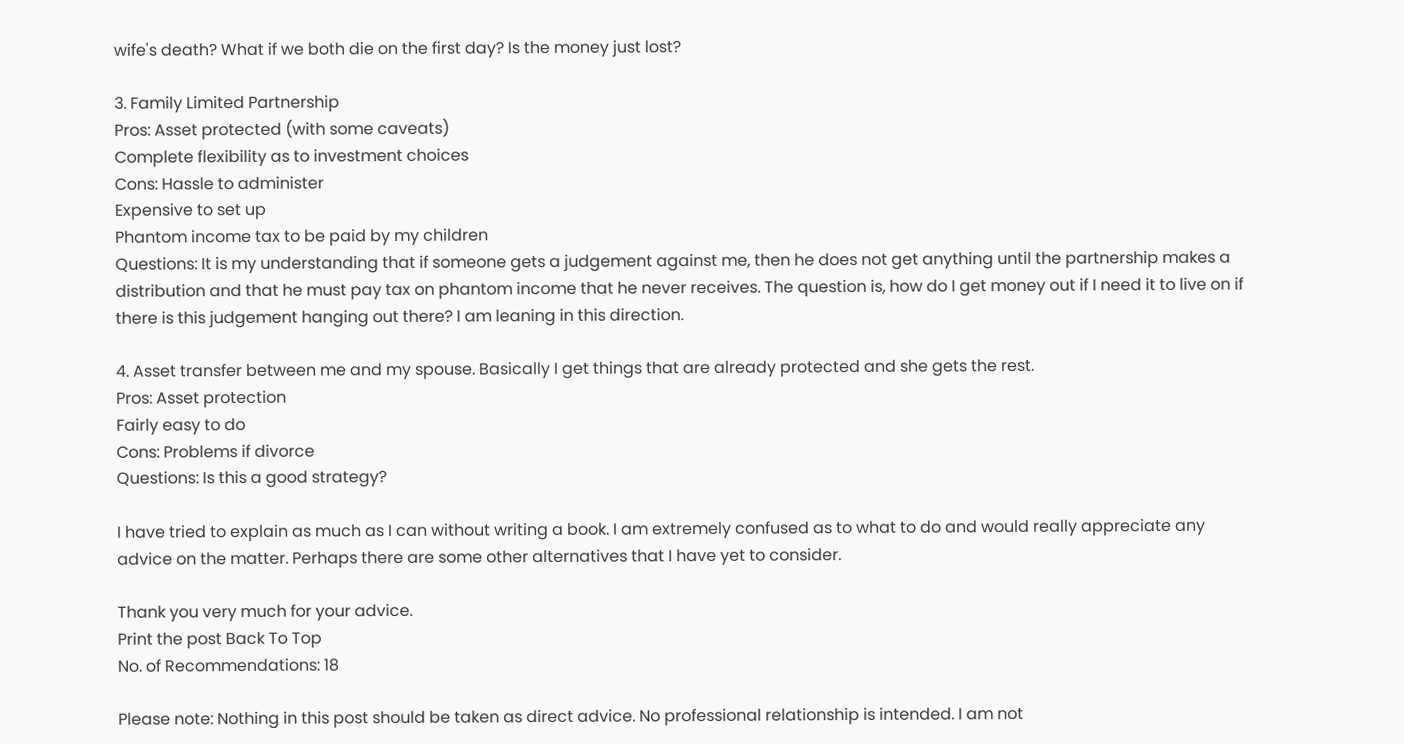wife's death? What if we both die on the first day? Is the money just lost?

3. Family Limited Partnership
Pros: Asset protected (with some caveats)
Complete flexibility as to investment choices
Cons: Hassle to administer
Expensive to set up
Phantom income tax to be paid by my children
Questions: It is my understanding that if someone gets a judgement against me, then he does not get anything until the partnership makes a distribution and that he must pay tax on phantom income that he never receives. The question is, how do I get money out if I need it to live on if there is this judgement hanging out there? I am leaning in this direction.

4. Asset transfer between me and my spouse. Basically I get things that are already protected and she gets the rest.
Pros: Asset protection
Fairly easy to do
Cons: Problems if divorce
Questions: Is this a good strategy?

I have tried to explain as much as I can without writing a book. I am extremely confused as to what to do and would really appreciate any advice on the matter. Perhaps there are some other alternatives that I have yet to consider.

Thank you very much for your advice.
Print the post Back To Top
No. of Recommendations: 18

Please note: Nothing in this post should be taken as direct advice. No professional relationship is intended. I am not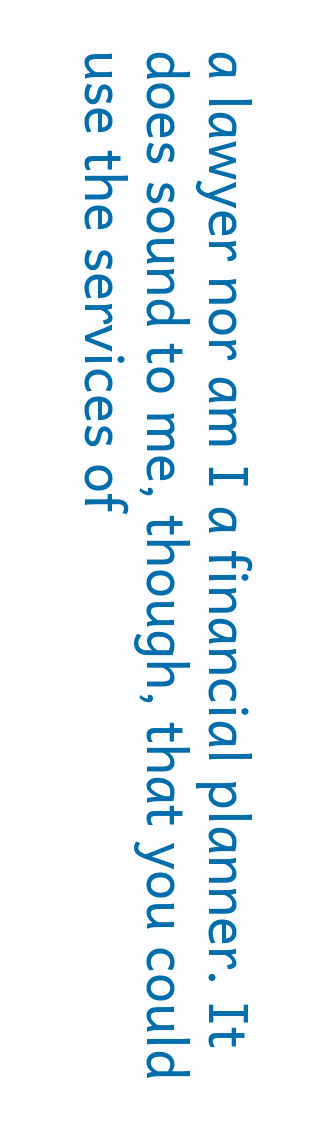a lawyer nor am I a financial planner. It does sound to me, though, that you could use the services of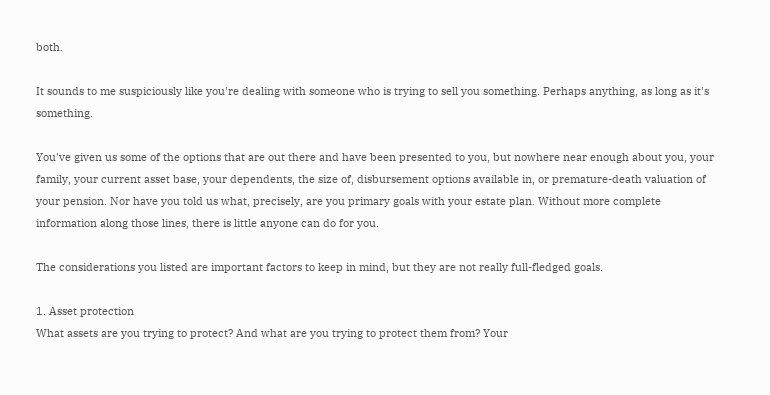both.

It sounds to me suspiciously like you're dealing with someone who is trying to sell you something. Perhaps anything, as long as it's something.

You've given us some of the options that are out there and have been presented to you, but nowhere near enough about you, your family, your current asset base, your dependents, the size of, disbursement options available in, or premature-death valuation of your pension. Nor have you told us what, precisely, are you primary goals with your estate plan. Without more complete information along those lines, there is little anyone can do for you.

The considerations you listed are important factors to keep in mind, but they are not really full-fledged goals.

1. Asset protection
What assets are you trying to protect? And what are you trying to protect them from? Your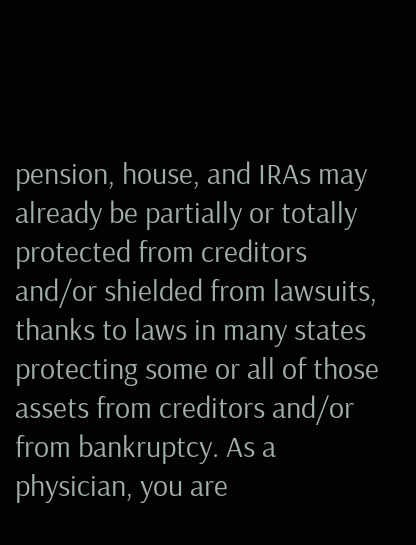pension, house, and IRAs may already be partially or totally protected from creditors and/or shielded from lawsuits, thanks to laws in many states protecting some or all of those assets from creditors and/or from bankruptcy. As a physician, you are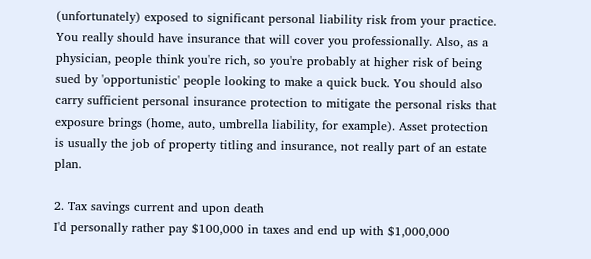(unfortunately) exposed to significant personal liability risk from your practice. You really should have insurance that will cover you professionally. Also, as a physician, people think you're rich, so you're probably at higher risk of being sued by 'opportunistic' people looking to make a quick buck. You should also carry sufficient personal insurance protection to mitigate the personal risks that exposure brings (home, auto, umbrella liability, for example). Asset protection is usually the job of property titling and insurance, not really part of an estate plan.

2. Tax savings current and upon death
I'd personally rather pay $100,000 in taxes and end up with $1,000,000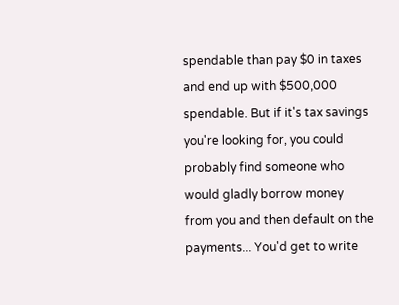spendable than pay $0 in taxes and end up with $500,000 spendable. But if it's tax savings you're looking for, you could probably find someone who would gladly borrow money from you and then default on the payments... You'd get to write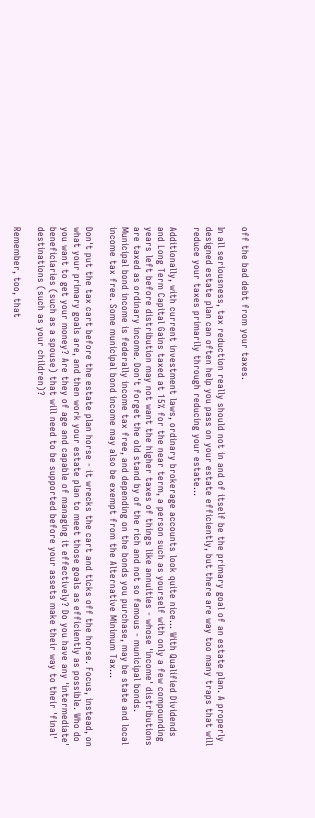off the bad debt from your taxes.

In all seriousness, tax reduction really should not in and of itself be the primary goal of an estate plan. A properly designed estate plan can often help you pass on your estate efficiently, but there are way too many traps that will reduce your taxes primarily through reducing your estate...

Additionally, with current investment laws, ordinary brokerage accounts look quite nice... With Qualified Dividends and Long Term Capital Gains taxed at 15% for the near term, a person such as yourself with only a few compounding years left before distribution may not want the higher taxes of things like annuities - whose 'income' distributions are taxed as ordinary income. Don't forget the old stand by of the rich and not so famous - municipal bonds. Municipal bond income is federally income tax free, and depending on the bonds you purchase, may be state and local income tax free. Some municipal bond income may also be exempt from the Alternative Minimum Tax...

Don't put the tax cart before the estate plan horse - it wrecks the cart and ticks off the horse. Focus, instead, on what your primary goals are, and then work your estate plan to meet those goals as efficiently as possible. Who do you want to get your money? Are they of age and capable of managing it effectively? Do you have any 'intermediate' beneficiaries (such as a spouse) that will need to be supported before your assets make their way to their 'final' destinations (such as your children)?

Remember, too, that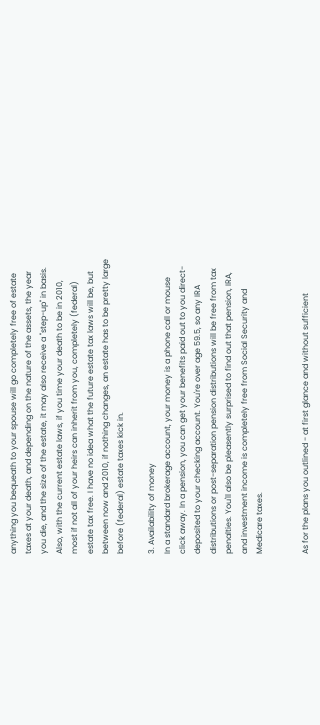anything you bequeath to your spouse will go completely free of estate taxes at your death, and depending on the nature of the assets, the year you die, and the size of the estate, it may also receive a "step-up" in basis. Also, with the current estate laws, if you time your death to be in 2010, most if not all of your heirs can inherit from you, completely (federal) estate tax free. I have no idea what the future estate tax laws will be, but between now and 2010, if nothing changes, an estate has to be pretty large before (federal) estate taxes kick in.

3. Availability of money
In a standard brokerage account, your money is a phone call or mouse click away. In a pension, you can get your benefits paid out to you direct-deposited to your checking account. You're over age 59.5, so any IRA distributions or post-separation pension distributions will be free from tax penalties. You'll also be pleasently surprised to find out that pension, IRA, and investment income is completely free from Social Security and Medicare taxes.


As for the plans you outlined - at first glance and without sufficient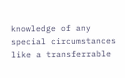knowledge of any special circumstances like a transferrable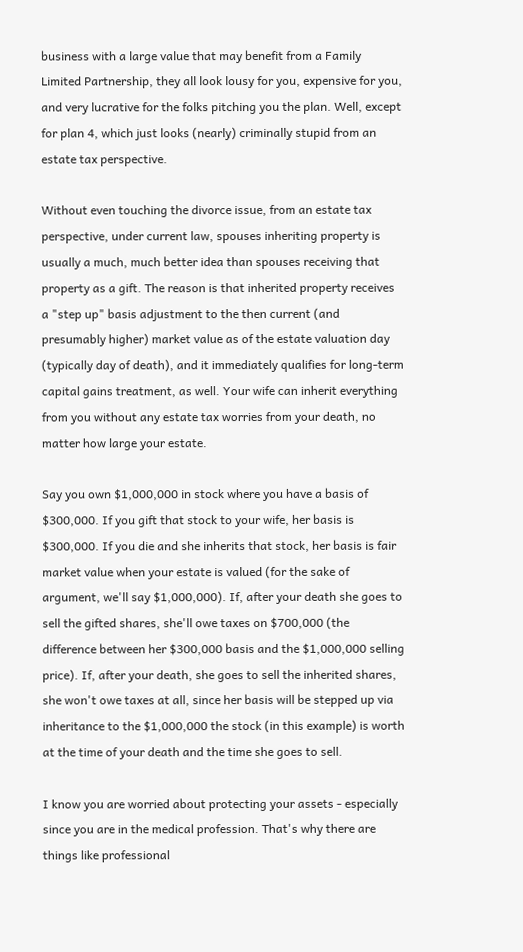business with a large value that may benefit from a Family Limited Partnership, they all look lousy for you, expensive for you, and very lucrative for the folks pitching you the plan. Well, except for plan 4, which just looks (nearly) criminally stupid from an estate tax perspective.

Without even touching the divorce issue, from an estate tax perspective, under current law, spouses inheriting property is usually a much, much better idea than spouses receiving that property as a gift. The reason is that inherited property receives a "step up" basis adjustment to the then current (and presumably higher) market value as of the estate valuation day (typically day of death), and it immediately qualifies for long-term capital gains treatment, as well. Your wife can inherit everything from you without any estate tax worries from your death, no matter how large your estate.

Say you own $1,000,000 in stock where you have a basis of $300,000. If you gift that stock to your wife, her basis is $300,000. If you die and she inherits that stock, her basis is fair market value when your estate is valued (for the sake of argument, we'll say $1,000,000). If, after your death she goes to sell the gifted shares, she'll owe taxes on $700,000 (the difference between her $300,000 basis and the $1,000,000 selling price). If, after your death, she goes to sell the inherited shares, she won't owe taxes at all, since her basis will be stepped up via inheritance to the $1,000,000 the stock (in this example) is worth at the time of your death and the time she goes to sell.

I know you are worried about protecting your assets - especially since you are in the medical profession. That's why there are things like professional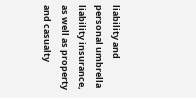liability and personal umbrella liability insurance, as well as property and casualty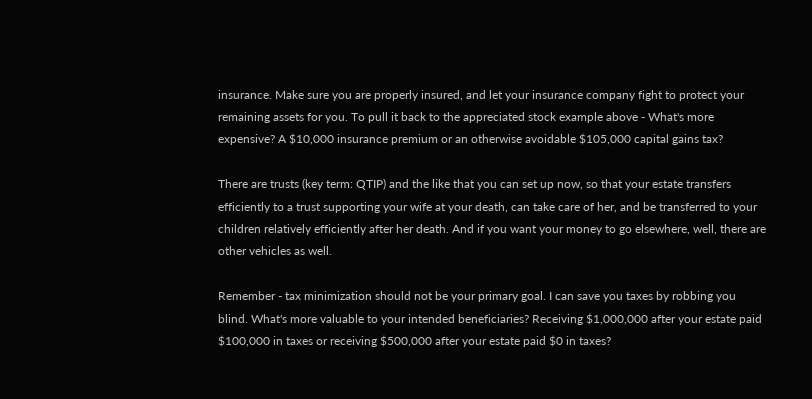insurance. Make sure you are properly insured, and let your insurance company fight to protect your remaining assets for you. To pull it back to the appreciated stock example above - What's more expensive? A $10,000 insurance premium or an otherwise avoidable $105,000 capital gains tax?

There are trusts (key term: QTIP) and the like that you can set up now, so that your estate transfers efficiently to a trust supporting your wife at your death, can take care of her, and be transferred to your children relatively efficiently after her death. And if you want your money to go elsewhere, well, there are other vehicles as well.

Remember - tax minimization should not be your primary goal. I can save you taxes by robbing you blind. What's more valuable to your intended beneficiaries? Receiving $1,000,000 after your estate paid $100,000 in taxes or receiving $500,000 after your estate paid $0 in taxes?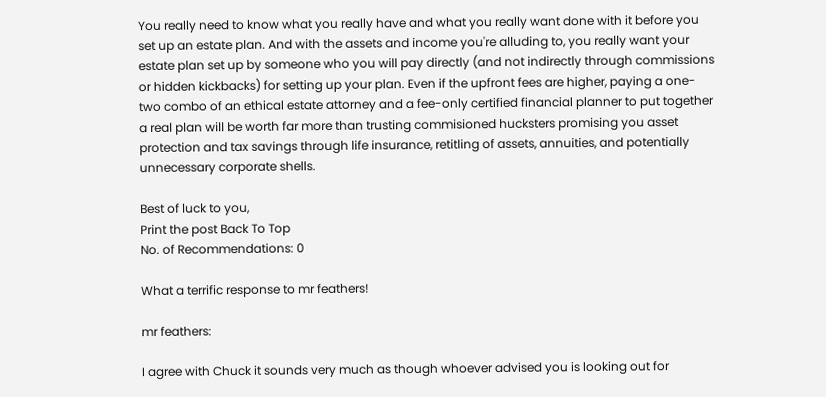You really need to know what you really have and what you really want done with it before you set up an estate plan. And with the assets and income you're alluding to, you really want your estate plan set up by someone who you will pay directly (and not indirectly through commissions or hidden kickbacks) for setting up your plan. Even if the upfront fees are higher, paying a one-two combo of an ethical estate attorney and a fee-only certified financial planner to put together a real plan will be worth far more than trusting commisioned hucksters promising you asset protection and tax savings through life insurance, retitling of assets, annuities, and potentially unnecessary corporate shells.

Best of luck to you,
Print the post Back To Top
No. of Recommendations: 0

What a terrific response to mr feathers!

mr feathers:

I agree with Chuck it sounds very much as though whoever advised you is looking out for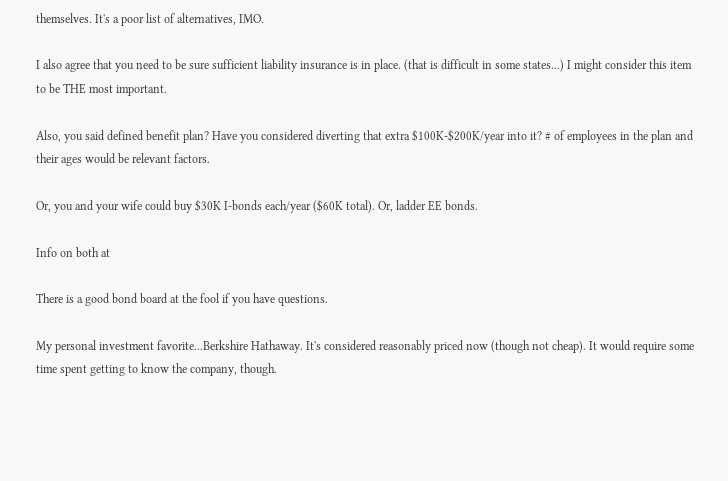themselves. It's a poor list of alternatives, IMO.

I also agree that you need to be sure sufficient liability insurance is in place. (that is difficult in some states...) I might consider this item to be THE most important.

Also, you said defined benefit plan? Have you considered diverting that extra $100K-$200K/year into it? # of employees in the plan and their ages would be relevant factors.

Or, you and your wife could buy $30K I-bonds each/year ($60K total). Or, ladder EE bonds.

Info on both at

There is a good bond board at the fool if you have questions.

My personal investment favorite...Berkshire Hathaway. It's considered reasonably priced now (though not cheap). It would require some time spent getting to know the company, though.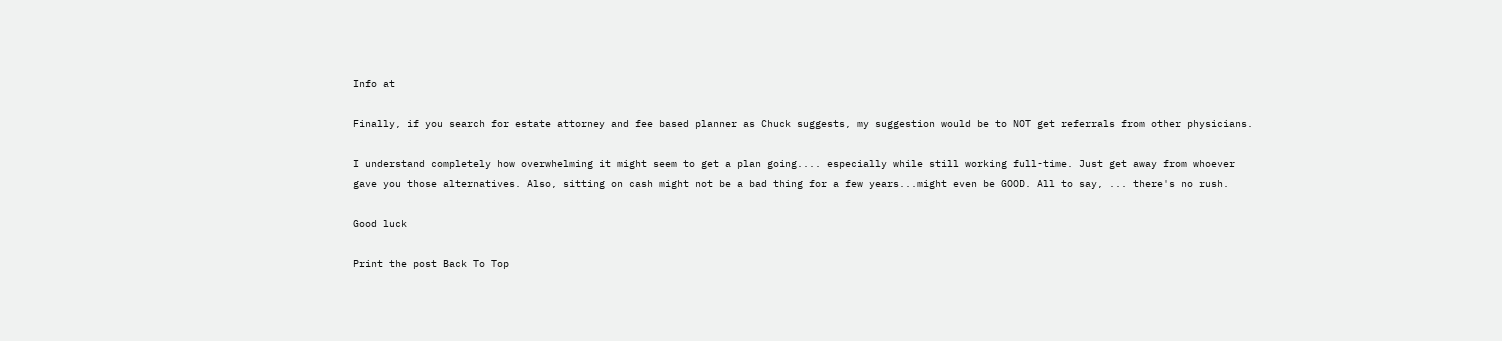Info at

Finally, if you search for estate attorney and fee based planner as Chuck suggests, my suggestion would be to NOT get referrals from other physicians.

I understand completely how overwhelming it might seem to get a plan going.... especially while still working full-time. Just get away from whoever gave you those alternatives. Also, sitting on cash might not be a bad thing for a few years...might even be GOOD. All to say, ... there's no rush.

Good luck

Print the post Back To Top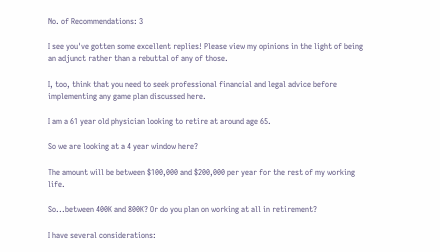No. of Recommendations: 3

I see you've gotten some excellent replies! Please view my opinions in the light of being an adjunct rather than a rebuttal of any of those.

I, too, think that you need to seek professional financial and legal advice before implementing any game plan discussed here.

I am a 61 year old physician looking to retire at around age 65.

So we are looking at a 4 year window here?

The amount will be between $100,000 and $200,000 per year for the rest of my working life.

So...between 400K and 800K? Or do you plan on working at all in retirement?

I have several considerations: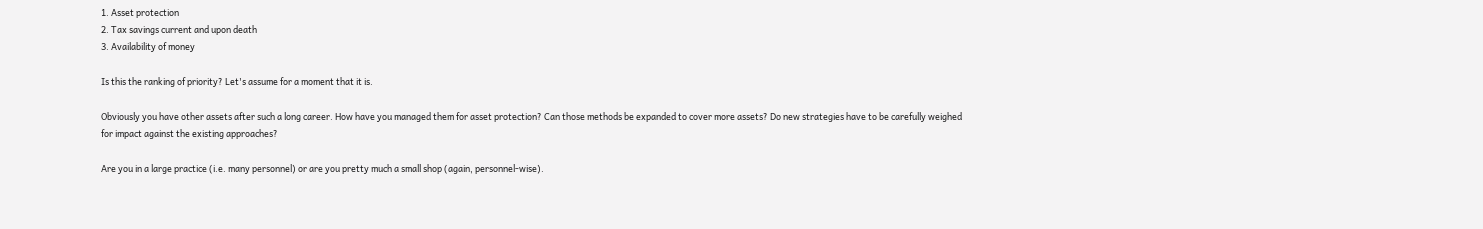1. Asset protection
2. Tax savings current and upon death
3. Availability of money

Is this the ranking of priority? Let's assume for a moment that it is.

Obviously you have other assets after such a long career. How have you managed them for asset protection? Can those methods be expanded to cover more assets? Do new strategies have to be carefully weighed for impact against the existing approaches?

Are you in a large practice (i.e. many personnel) or are you pretty much a small shop (again, personnel-wise).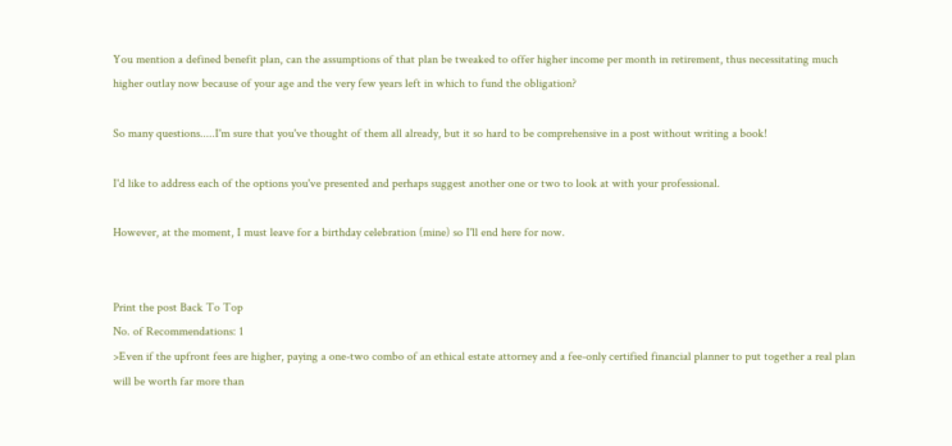You mention a defined benefit plan, can the assumptions of that plan be tweaked to offer higher income per month in retirement, thus necessitating much higher outlay now because of your age and the very few years left in which to fund the obligation?

So many questions.....I'm sure that you've thought of them all already, but it so hard to be comprehensive in a post without writing a book!

I'd like to address each of the options you've presented and perhaps suggest another one or two to look at with your professional.

However, at the moment, I must leave for a birthday celebration (mine) so I'll end here for now.


Print the post Back To Top
No. of Recommendations: 1
>Even if the upfront fees are higher, paying a one-two combo of an ethical estate attorney and a fee-only certified financial planner to put together a real plan will be worth far more than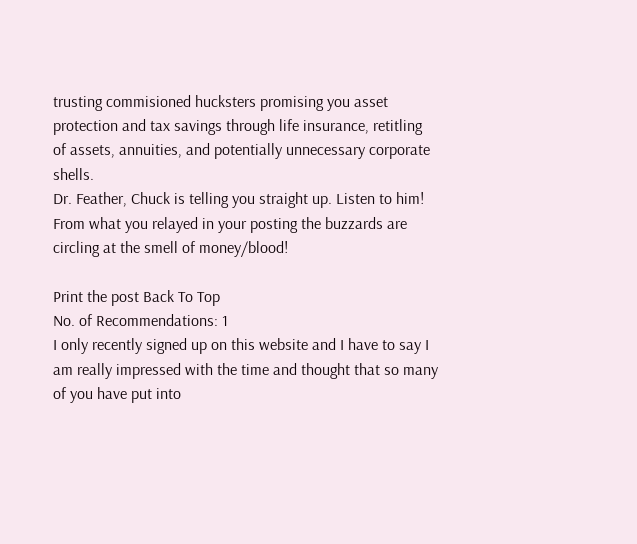trusting commisioned hucksters promising you asset protection and tax savings through life insurance, retitling of assets, annuities, and potentially unnecessary corporate shells.
Dr. Feather, Chuck is telling you straight up. Listen to him! From what you relayed in your posting the buzzards are circling at the smell of money/blood!

Print the post Back To Top
No. of Recommendations: 1
I only recently signed up on this website and I have to say I am really impressed with the time and thought that so many of you have put into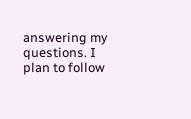answering my questions. I plan to follow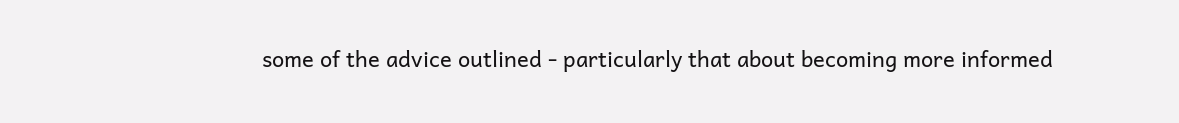some of the advice outlined - particularly that about becoming more informed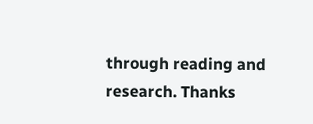through reading and research. Thanks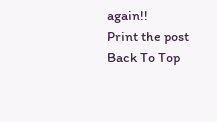again!!
Print the post Back To Top